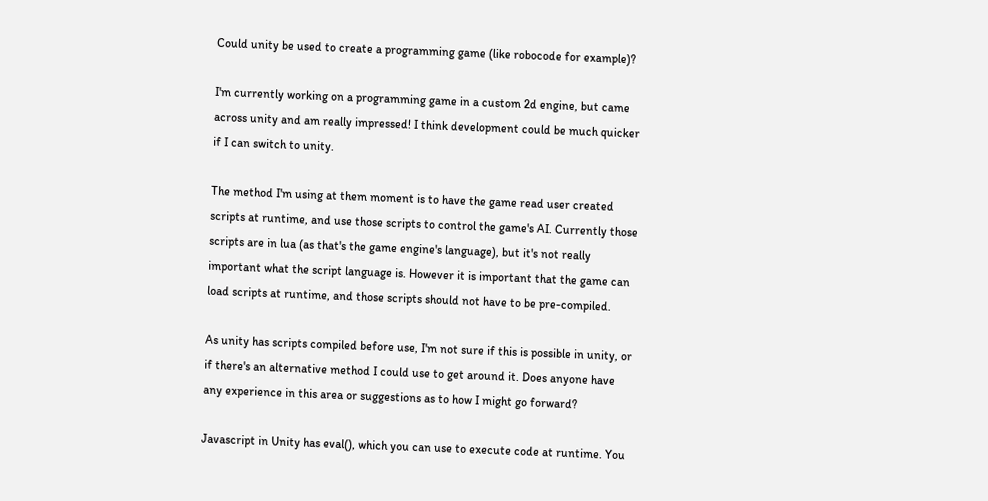Could unity be used to create a programming game (like robocode for example)?

I'm currently working on a programming game in a custom 2d engine, but came across unity and am really impressed! I think development could be much quicker if I can switch to unity.

The method I'm using at them moment is to have the game read user created scripts at runtime, and use those scripts to control the game's AI. Currently those scripts are in lua (as that's the game engine's language), but it's not really important what the script language is. However it is important that the game can load scripts at runtime, and those scripts should not have to be pre-compiled.

As unity has scripts compiled before use, I'm not sure if this is possible in unity, or if there's an alternative method I could use to get around it. Does anyone have any experience in this area or suggestions as to how I might go forward?

Javascript in Unity has eval(), which you can use to execute code at runtime. You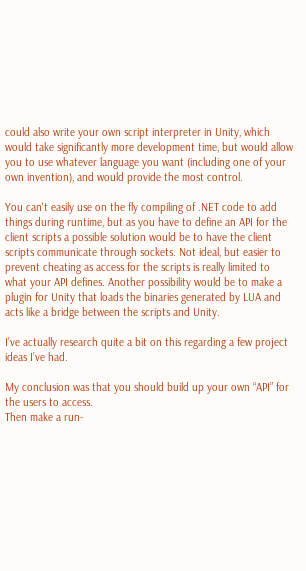could also write your own script interpreter in Unity, which would take significantly more development time, but would allow you to use whatever language you want (including one of your own invention), and would provide the most control.

You can't easily use on the fly compiling of .NET code to add things during runtime, but as you have to define an API for the client scripts a possible solution would be to have the client scripts communicate through sockets. Not ideal, but easier to prevent cheating as access for the scripts is really limited to what your API defines. Another possibility would be to make a plugin for Unity that loads the binaries generated by LUA and acts like a bridge between the scripts and Unity.

I’ve actually research quite a bit on this regarding a few project ideas I’ve had.

My conclusion was that you should build up your own “API” for the users to access.
Then make a run-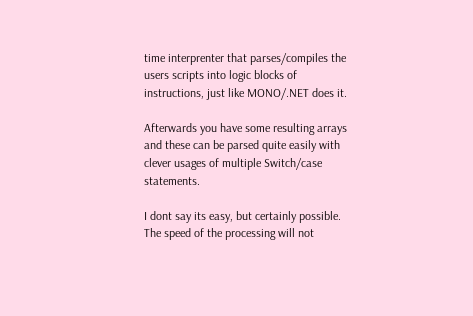time interprenter that parses/compiles the users scripts into logic blocks of instructions, just like MONO/.NET does it.

Afterwards you have some resulting arrays and these can be parsed quite easily with clever usages of multiple Switch/case statements.

I dont say its easy, but certainly possible. The speed of the processing will not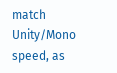match Unity/Mono speed, as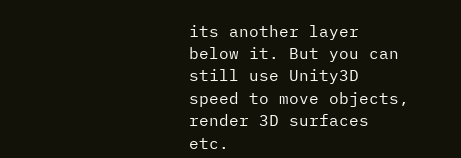its another layer below it. But you can still use Unity3D speed to move objects, render 3D surfaces etc.